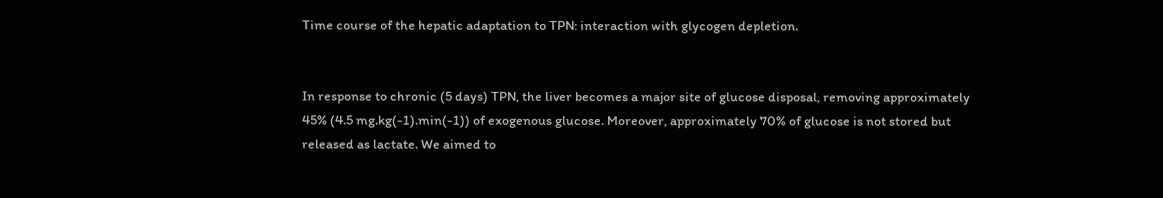Time course of the hepatic adaptation to TPN: interaction with glycogen depletion.


In response to chronic (5 days) TPN, the liver becomes a major site of glucose disposal, removing approximately 45% (4.5 mg.kg(-1).min(-1)) of exogenous glucose. Moreover, approximately 70% of glucose is not stored but released as lactate. We aimed to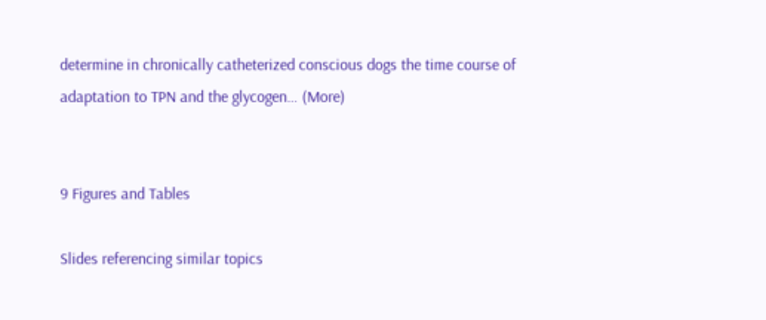determine in chronically catheterized conscious dogs the time course of adaptation to TPN and the glycogen… (More)


9 Figures and Tables

Slides referencing similar topics